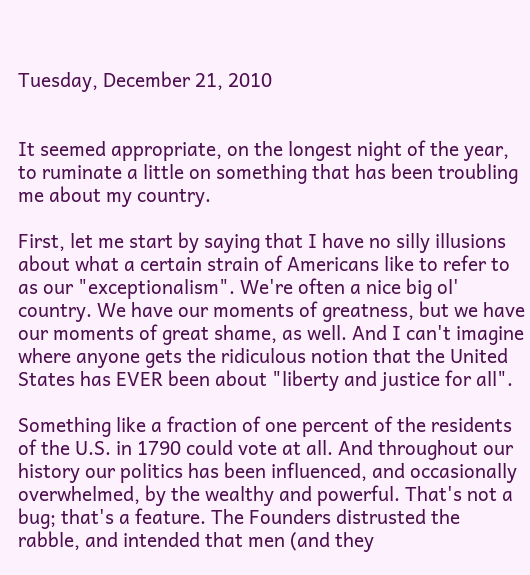Tuesday, December 21, 2010


It seemed appropriate, on the longest night of the year, to ruminate a little on something that has been troubling me about my country.

First, let me start by saying that I have no silly illusions about what a certain strain of Americans like to refer to as our "exceptionalism". We're often a nice big ol' country. We have our moments of greatness, but we have our moments of great shame, as well. And I can't imagine where anyone gets the ridiculous notion that the United States has EVER been about "liberty and justice for all".

Something like a fraction of one percent of the residents of the U.S. in 1790 could vote at all. And throughout our history our politics has been influenced, and occasionally overwhelmed, by the wealthy and powerful. That's not a bug; that's a feature. The Founders distrusted the rabble, and intended that men (and they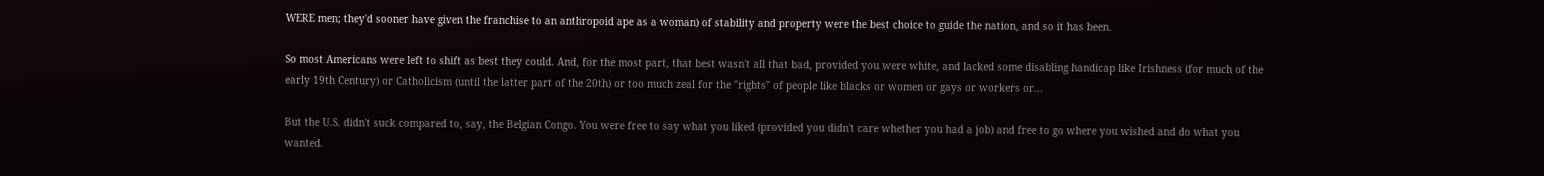WERE men; they'd sooner have given the franchise to an anthropoid ape as a woman) of stability and property were the best choice to guide the nation, and so it has been.

So most Americans were left to shift as best they could. And, for the most part, that best wasn't all that bad, provided you were white, and lacked some disabling handicap like Irishness (for much of the early 19th Century) or Catholicism (until the latter part of the 20th) or too much zeal for the "rights" of people like blacks or women or gays or workers or...

But the U.S. didn't suck compared to, say, the Belgian Congo. You were free to say what you liked (provided you didn't care whether you had a job) and free to go where you wished and do what you wanted.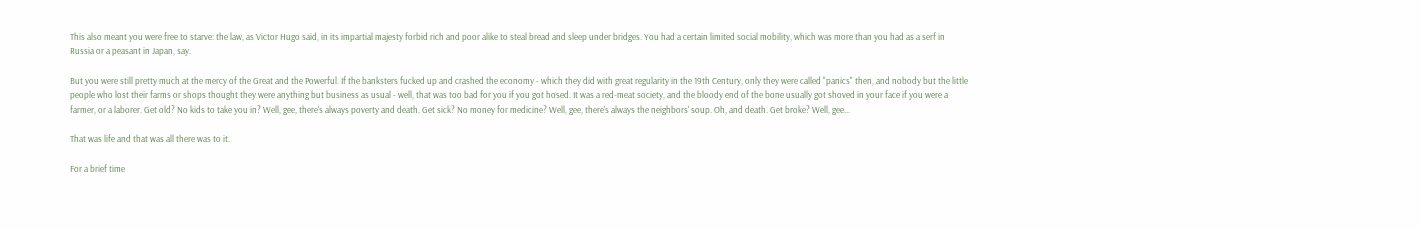This also meant you were free to starve: the law, as Victor Hugo said, in its impartial majesty forbid rich and poor alike to steal bread and sleep under bridges. You had a certain limited social mobility, which was more than you had as a serf in Russia or a peasant in Japan, say.

But you were still pretty much at the mercy of the Great and the Powerful. If the banksters fucked up and crashed the economy - which they did with great regularity in the 19th Century, only they were called "panics" then, and nobody but the little people who lost their farms or shops thought they were anything but business as usual - well, that was too bad for you if you got hosed. It was a red-meat society, and the bloody end of the bone usually got shoved in your face if you were a farmer, or a laborer. Get old? No kids to take you in? Well, gee, there's always poverty and death. Get sick? No money for medicine? Well, gee, there's always the neighbors' soup. Oh, and death. Get broke? Well, gee...

That was life and that was all there was to it.

For a brief time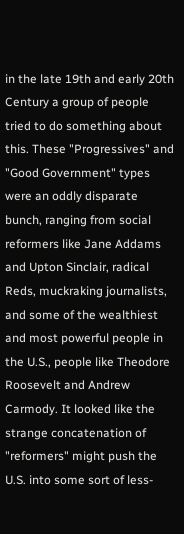in the late 19th and early 20th Century a group of people tried to do something about this. These "Progressives" and "Good Government" types were an oddly disparate bunch, ranging from social reformers like Jane Addams and Upton Sinclair, radical Reds, muckraking journalists, and some of the wealthiest and most powerful people in the U.S., people like Theodore Roosevelt and Andrew Carmody. It looked like the strange concatenation of "reformers" might push the U.S. into some sort of less-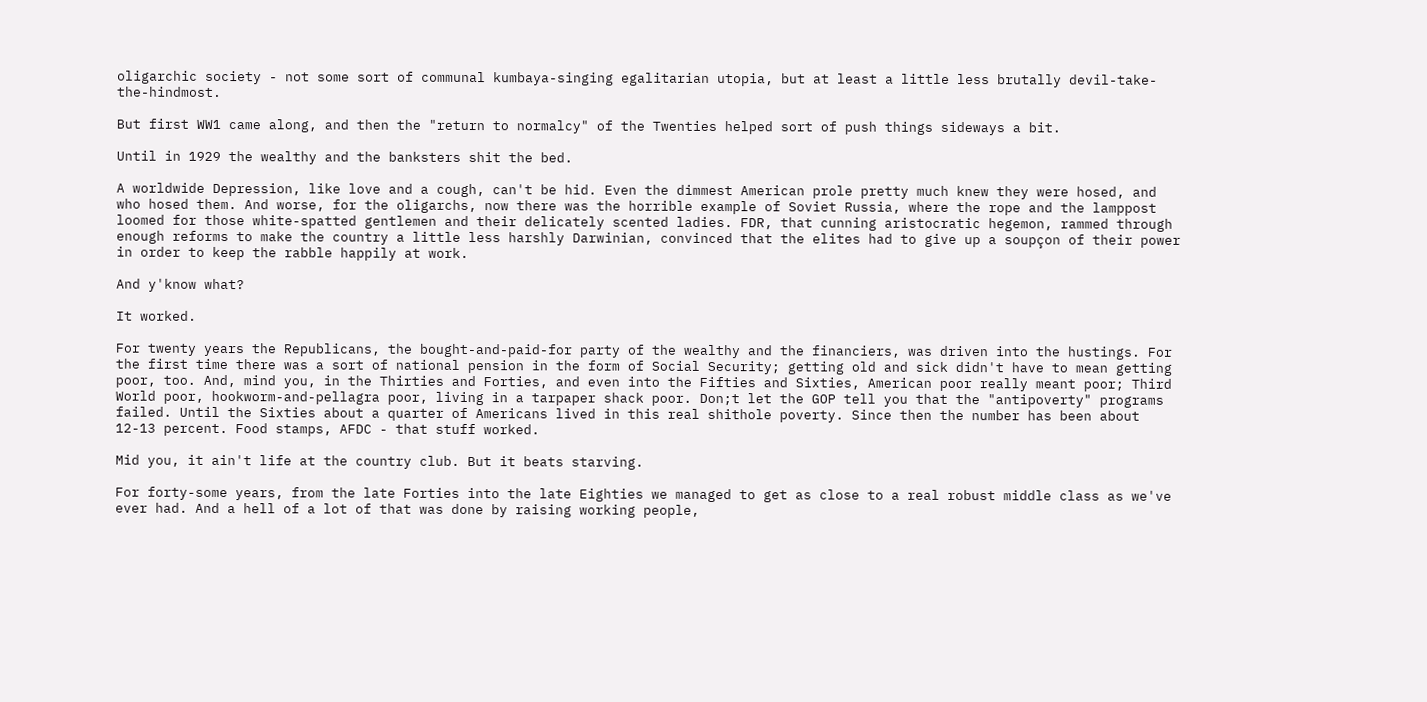oligarchic society - not some sort of communal kumbaya-singing egalitarian utopia, but at least a little less brutally devil-take-the-hindmost.

But first WW1 came along, and then the "return to normalcy" of the Twenties helped sort of push things sideways a bit.

Until in 1929 the wealthy and the banksters shit the bed.

A worldwide Depression, like love and a cough, can't be hid. Even the dimmest American prole pretty much knew they were hosed, and who hosed them. And worse, for the oligarchs, now there was the horrible example of Soviet Russia, where the rope and the lamppost loomed for those white-spatted gentlemen and their delicately scented ladies. FDR, that cunning aristocratic hegemon, rammed through enough reforms to make the country a little less harshly Darwinian, convinced that the elites had to give up a soupçon of their power in order to keep the rabble happily at work.

And y'know what?

It worked.

For twenty years the Republicans, the bought-and-paid-for party of the wealthy and the financiers, was driven into the hustings. For the first time there was a sort of national pension in the form of Social Security; getting old and sick didn't have to mean getting poor, too. And, mind you, in the Thirties and Forties, and even into the Fifties and Sixties, American poor really meant poor; Third World poor, hookworm-and-pellagra poor, living in a tarpaper shack poor. Don;t let the GOP tell you that the "antipoverty" programs failed. Until the Sixties about a quarter of Americans lived in this real shithole poverty. Since then the number has been about 12-13 percent. Food stamps, AFDC - that stuff worked.

Mid you, it ain't life at the country club. But it beats starving.

For forty-some years, from the late Forties into the late Eighties we managed to get as close to a real robust middle class as we've ever had. And a hell of a lot of that was done by raising working people,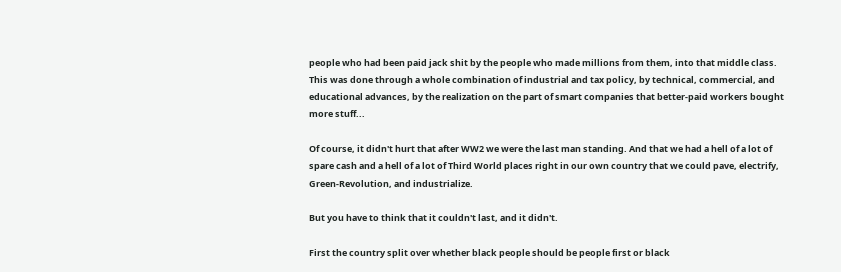people who had been paid jack shit by the people who made millions from them, into that middle class. This was done through a whole combination of industrial and tax policy, by technical, commercial, and educational advances, by the realization on the part of smart companies that better-paid workers bought more stuff...

Of course, it didn't hurt that after WW2 we were the last man standing. And that we had a hell of a lot of spare cash and a hell of a lot of Third World places right in our own country that we could pave, electrify, Green-Revolution, and industrialize.

But you have to think that it couldn't last, and it didn't.

First the country split over whether black people should be people first or black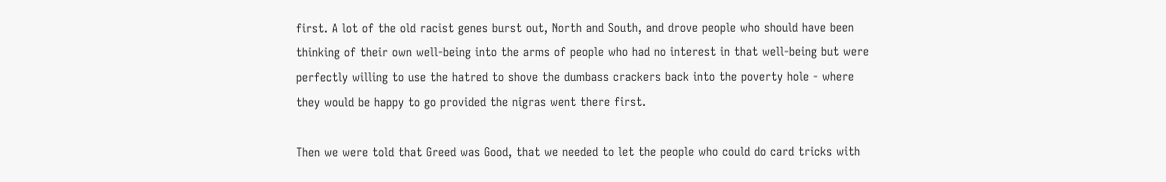first. A lot of the old racist genes burst out, North and South, and drove people who should have been thinking of their own well-being into the arms of people who had no interest in that well-being but were perfectly willing to use the hatred to shove the dumbass crackers back into the poverty hole - where they would be happy to go provided the nigras went there first.

Then we were told that Greed was Good, that we needed to let the people who could do card tricks with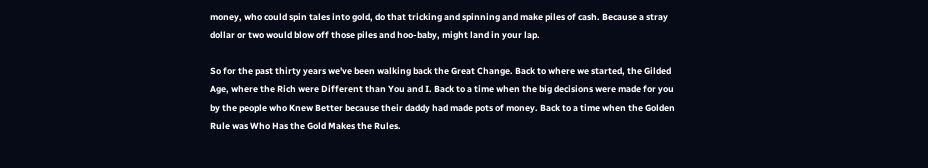money, who could spin tales into gold, do that tricking and spinning and make piles of cash. Because a stray dollar or two would blow off those piles and hoo-baby, might land in your lap.

So for the past thirty years we've been walking back the Great Change. Back to where we started, the Gilded Age, where the Rich were Different than You and I. Back to a time when the big decisions were made for you by the people who Knew Better because their daddy had made pots of money. Back to a time when the Golden Rule was Who Has the Gold Makes the Rules.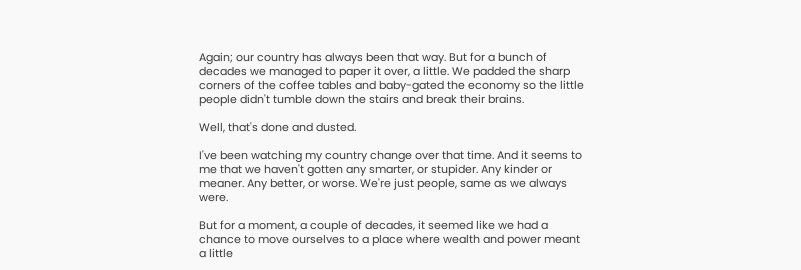Again; our country has always been that way. But for a bunch of decades we managed to paper it over, a little. We padded the sharp corners of the coffee tables and baby-gated the economy so the little people didn't tumble down the stairs and break their brains.

Well, that's done and dusted.

I've been watching my country change over that time. And it seems to me that we haven't gotten any smarter, or stupider. Any kinder or meaner. Any better, or worse. We're just people, same as we always were.

But for a moment, a couple of decades, it seemed like we had a chance to move ourselves to a place where wealth and power meant a little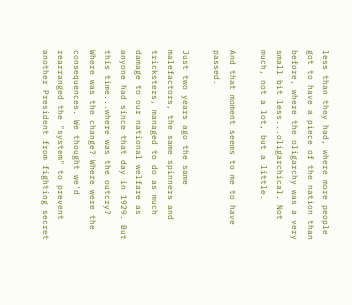less than they had, where more people got to have a piece of the nation than before, where the oligarchy was a very small bit less...oligarchical. Not much, not a lot, but a little.

And that moment seems to me to have passed.

Just two years ago the same malefactors, the same spinners and tricksters, managed to do as much damage to our national welfare as anyone had since that day in 1929. But this time...where was the outcry? Where was the change? Where were the consequences. We thought we'd rearranged the "system" to prevent another President from fighting secret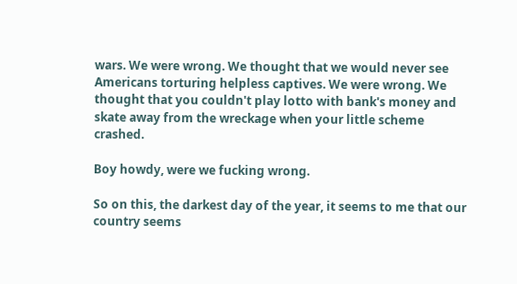wars. We were wrong. We thought that we would never see Americans torturing helpless captives. We were wrong. We thought that you couldn't play lotto with bank's money and skate away from the wreckage when your little scheme crashed.

Boy howdy, were we fucking wrong.

So on this, the darkest day of the year, it seems to me that our country seems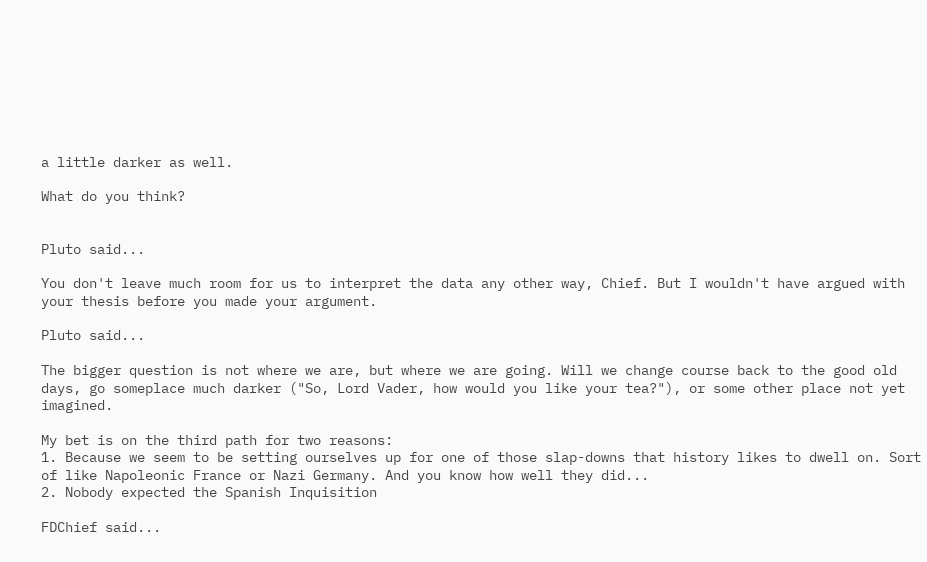a little darker as well.

What do you think?


Pluto said...

You don't leave much room for us to interpret the data any other way, Chief. But I wouldn't have argued with your thesis before you made your argument.

Pluto said...

The bigger question is not where we are, but where we are going. Will we change course back to the good old days, go someplace much darker ("So, Lord Vader, how would you like your tea?"), or some other place not yet imagined.

My bet is on the third path for two reasons:
1. Because we seem to be setting ourselves up for one of those slap-downs that history likes to dwell on. Sort of like Napoleonic France or Nazi Germany. And you know how well they did...
2. Nobody expected the Spanish Inquisition

FDChief said...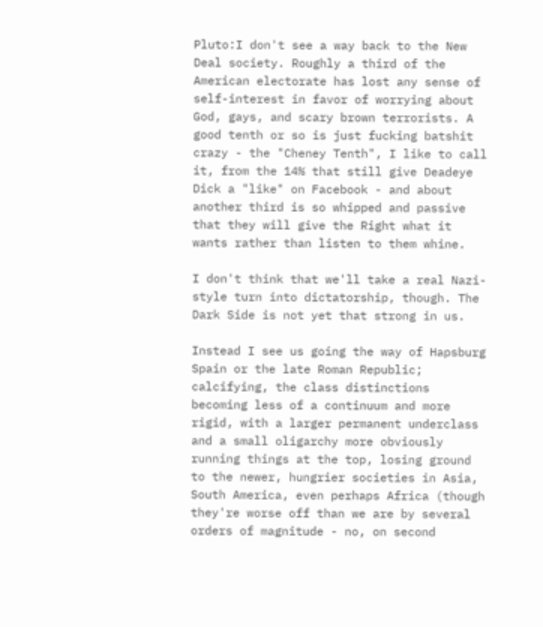Pluto:I don't see a way back to the New Deal society. Roughly a third of the American electorate has lost any sense of self-interest in favor of worrying about God, gays, and scary brown terrorists. A good tenth or so is just fucking batshit crazy - the "Cheney Tenth", I like to call it, from the 14% that still give Deadeye Dick a "like" on Facebook - and about another third is so whipped and passive that they will give the Right what it wants rather than listen to them whine.

I don't think that we'll take a real Nazi-style turn into dictatorship, though. The Dark Side is not yet that strong in us.

Instead I see us going the way of Hapsburg Spain or the late Roman Republic; calcifying, the class distinctions becoming less of a continuum and more rigid, with a larger permanent underclass and a small oligarchy more obviously running things at the top, losing ground to the newer, hungrier societies in Asia, South America, even perhaps Africa (though they're worse off than we are by several orders of magnitude - no, on second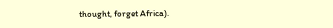thought, forget Africa).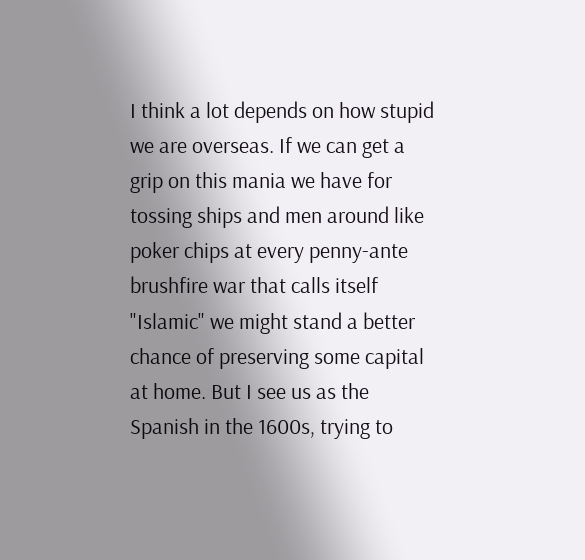I think a lot depends on how stupid we are overseas. If we can get a grip on this mania we have for tossing ships and men around like poker chips at every penny-ante brushfire war that calls itself "Islamic" we might stand a better chance of preserving some capital at home. But I see us as the Spanish in the 1600s, trying to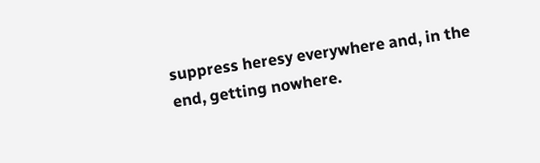suppress heresy everywhere and, in the end, getting nowhere.